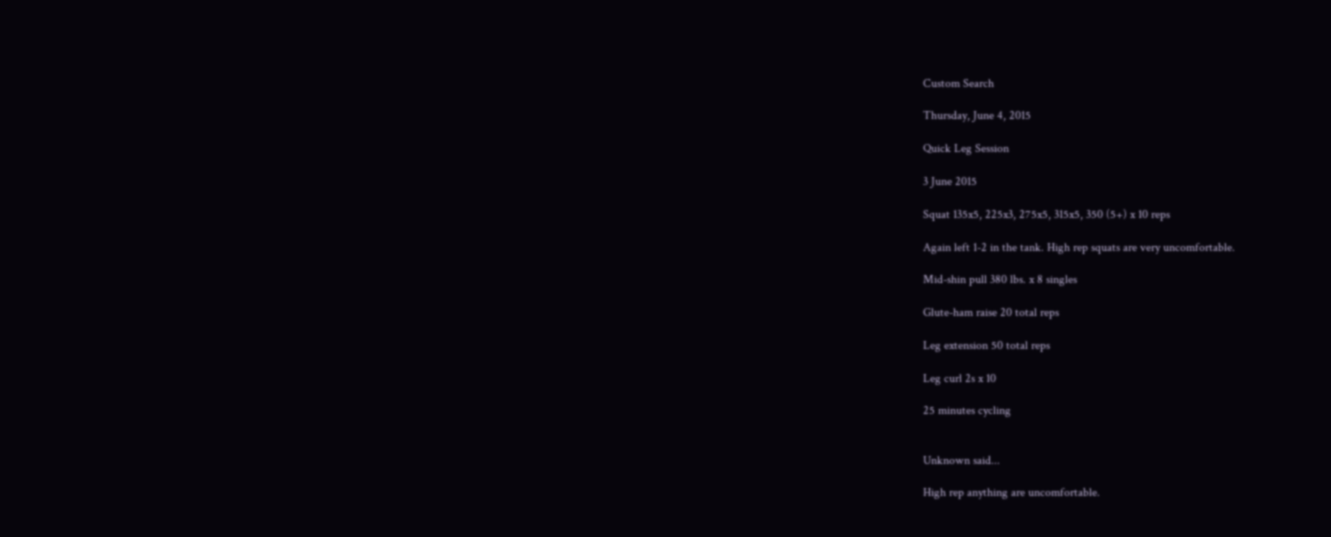Custom Search

Thursday, June 4, 2015

Quick Leg Session

3 June 2015

Squat 135x5, 225x3, 275x5, 315x5, 350 (5+) x 10 reps

Again left 1-2 in the tank. High rep squats are very uncomfortable.

Mid-shin pull 380 lbs. x 8 singles

Glute-ham raise 20 total reps

Leg extension 50 total reps

Leg curl 2s x 10

25 minutes cycling


Unknown said...

High rep anything are uncomfortable.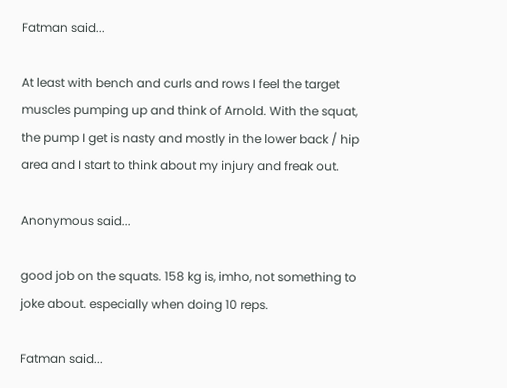Fatman said...

At least with bench and curls and rows I feel the target muscles pumping up and think of Arnold. With the squat, the pump I get is nasty and mostly in the lower back / hip area and I start to think about my injury and freak out.

Anonymous said...

good job on the squats. 158 kg is, imho, not something to joke about. especially when doing 10 reps.

Fatman said...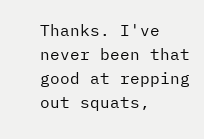Thanks. I've never been that good at repping out squats,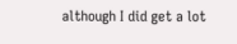although I did get a lot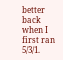better back when I first ran 5/3/1.